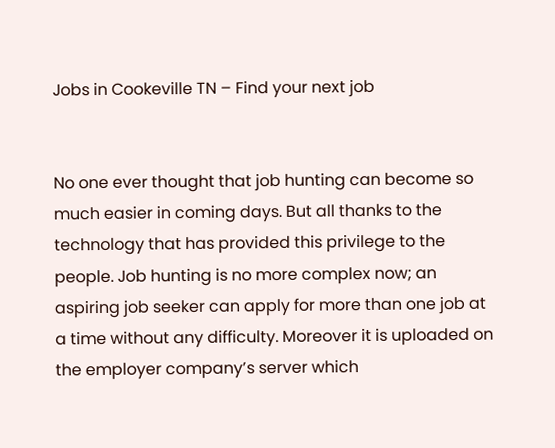Jobs in Cookeville TN – Find your next job


No one ever thought that job hunting can become so much easier in coming days. But all thanks to the technology that has provided this privilege to the people. Job hunting is no more complex now; an aspiring job seeker can apply for more than one job at a time without any difficulty. Moreover it is uploaded on the employer company’s server which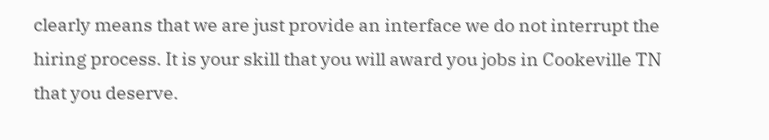clearly means that we are just provide an interface we do not interrupt the hiring process. It is your skill that you will award you jobs in Cookeville TN that you deserve.